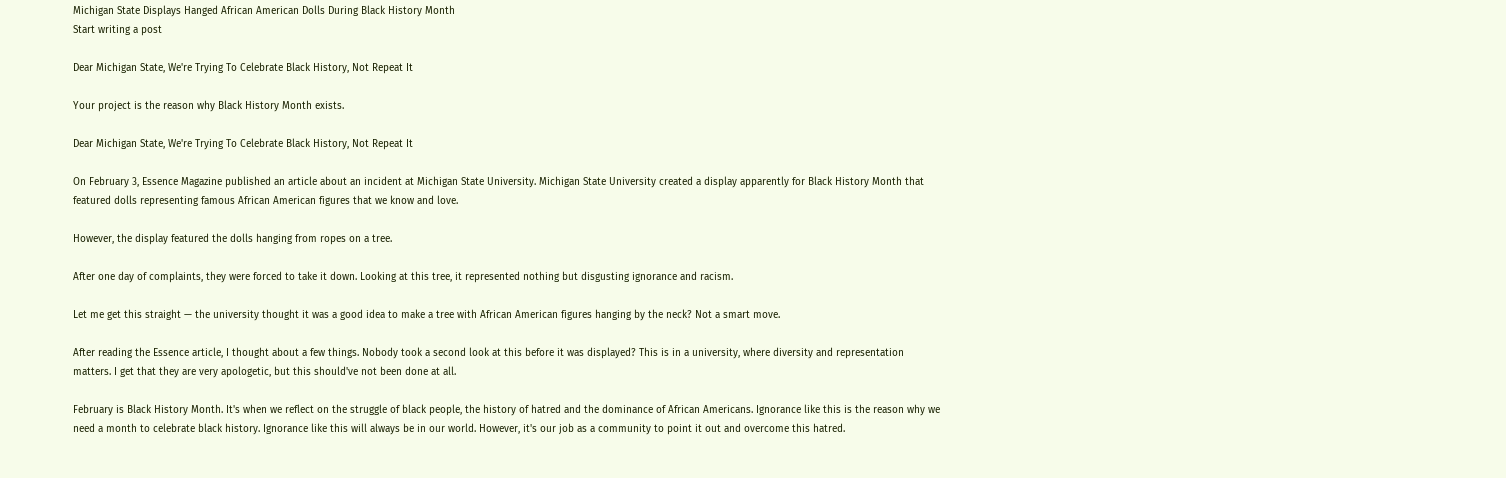Michigan State Displays Hanged African American Dolls During Black History Month
Start writing a post

Dear Michigan State, We're Trying To Celebrate Black History, Not Repeat It

Your project is the reason why Black History Month exists.

Dear Michigan State, We're Trying To Celebrate Black History, Not Repeat It

On February 3, Essence Magazine published an article about an incident at Michigan State University. Michigan State University created a display apparently for Black History Month that featured dolls representing famous African American figures that we know and love.

However, the display featured the dolls hanging from ropes on a tree.

After one day of complaints, they were forced to take it down. Looking at this tree, it represented nothing but disgusting ignorance and racism.

Let me get this straight — the university thought it was a good idea to make a tree with African American figures hanging by the neck? Not a smart move.

After reading the Essence article, I thought about a few things. Nobody took a second look at this before it was displayed? This is in a university, where diversity and representation matters. I get that they are very apologetic, but this should've not been done at all.

February is Black History Month. It's when we reflect on the struggle of black people, the history of hatred and the dominance of African Americans. Ignorance like this is the reason why we need a month to celebrate black history. Ignorance like this will always be in our world. However, it's our job as a community to point it out and overcome this hatred.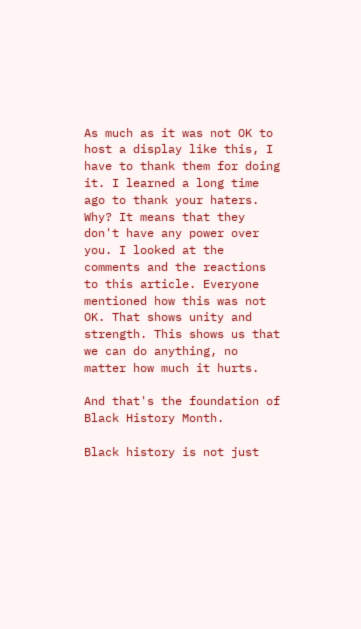As much as it was not OK to host a display like this, I have to thank them for doing it. I learned a long time ago to thank your haters. Why? It means that they don't have any power over you. I looked at the comments and the reactions to this article. Everyone mentioned how this was not OK. That shows unity and strength. This shows us that we can do anything, no matter how much it hurts.

And that's the foundation of Black History Month.

Black history is not just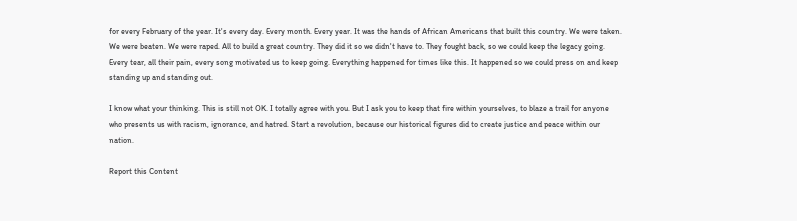for every February of the year. It's every day. Every month. Every year. It was the hands of African Americans that built this country. We were taken. We were beaten. We were raped. All to build a great country. They did it so we didn't have to. They fought back, so we could keep the legacy going. Every tear, all their pain, every song motivated us to keep going. Everything happened for times like this. It happened so we could press on and keep standing up and standing out.

I know what your thinking. This is still not OK. I totally agree with you. But I ask you to keep that fire within yourselves, to blaze a trail for anyone who presents us with racism, ignorance, and hatred. Start a revolution, because our historical figures did to create justice and peace within our nation.

Report this Content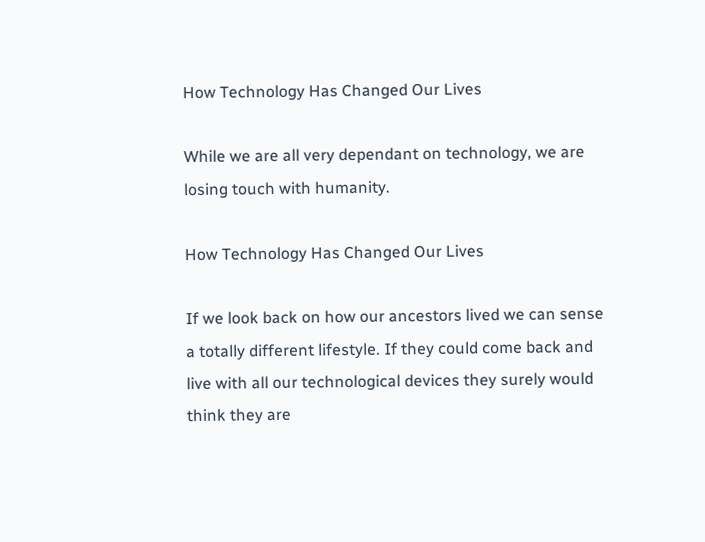How Technology Has Changed Our Lives

While we are all very dependant on technology, we are losing touch with humanity.

How Technology Has Changed Our Lives

If we look back on how our ancestors lived we can sense a totally different lifestyle. If they could come back and live with all our technological devices they surely would think they are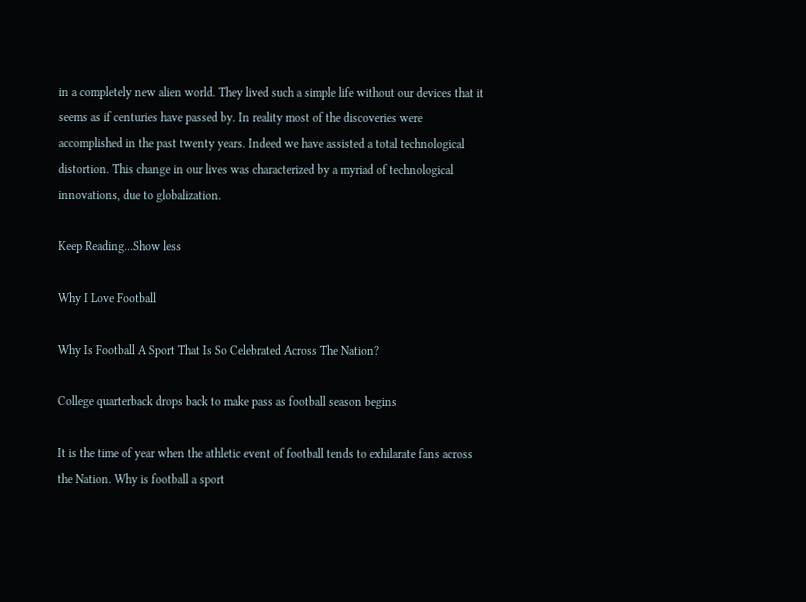in a completely new alien world. They lived such a simple life without our devices that it seems as if centuries have passed by. In reality most of the discoveries were accomplished in the past twenty years. Indeed we have assisted a total technological distortion. This change in our lives was characterized by a myriad of technological innovations, due to globalization.

Keep Reading...Show less

Why I Love Football

Why Is Football A Sport That Is So Celebrated Across The Nation?

College quarterback drops back to make pass as football season begins

It is the time of year when the athletic event of football tends to exhilarate fans across the Nation. Why is football a sport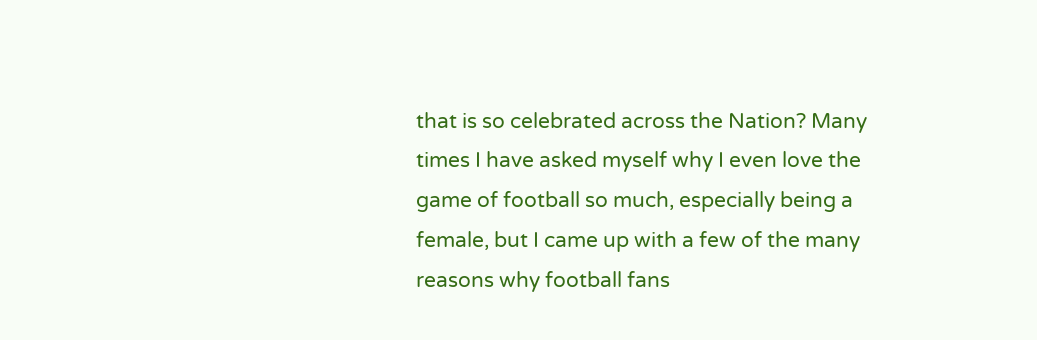that is so celebrated across the Nation? Many times I have asked myself why I even love the game of football so much, especially being a female, but I came up with a few of the many reasons why football fans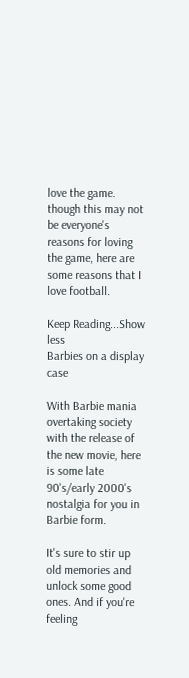love the game. though this may not be everyone's reasons for loving the game, here are some reasons that I love football.

Keep Reading...Show less
Barbies on a display case

With Barbie mania overtaking society with the release of the new movie, here is some late 90's/early 2000's nostalgia for you in Barbie form.

It's sure to stir up old memories and unlock some good ones. And if you're feeling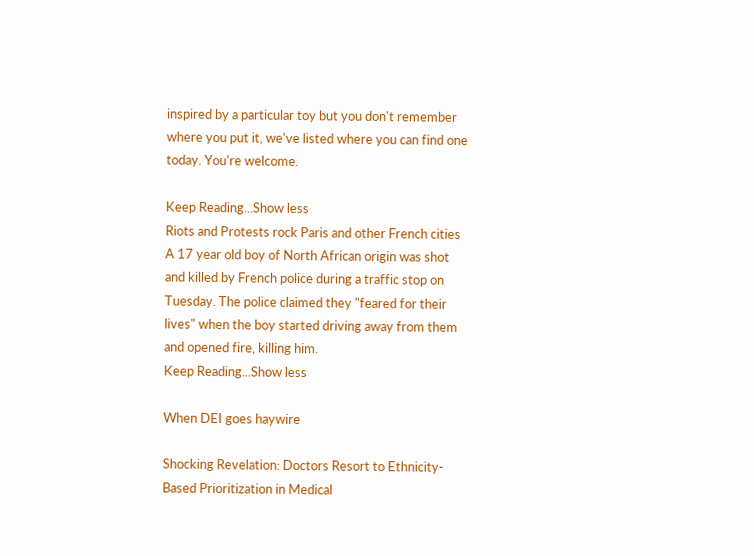inspired by a particular toy but you don't remember where you put it, we've listed where you can find one today. You're welcome.

Keep Reading...Show less
Riots and Protests rock Paris and other French cities
A 17 year old boy of North African origin was shot and killed by French police during a traffic stop on Tuesday. The police claimed they "feared for their lives" when the boy started driving away from them and opened fire, killing him.
Keep Reading...Show less

When DEI goes haywire

Shocking Revelation: Doctors Resort to Ethnicity-Based Prioritization in Medical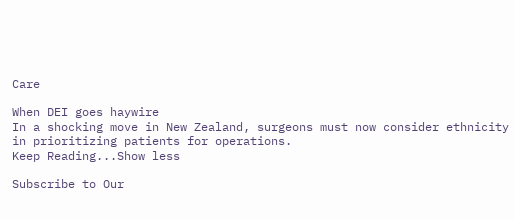Care

When DEI goes haywire
In a shocking move in New Zealand, surgeons must now consider ethnicity in prioritizing patients for operations.
Keep Reading...Show less

Subscribe to Our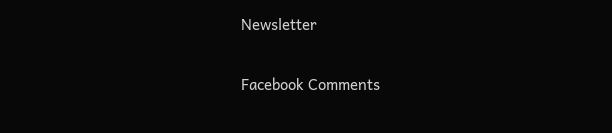Newsletter

Facebook Comments